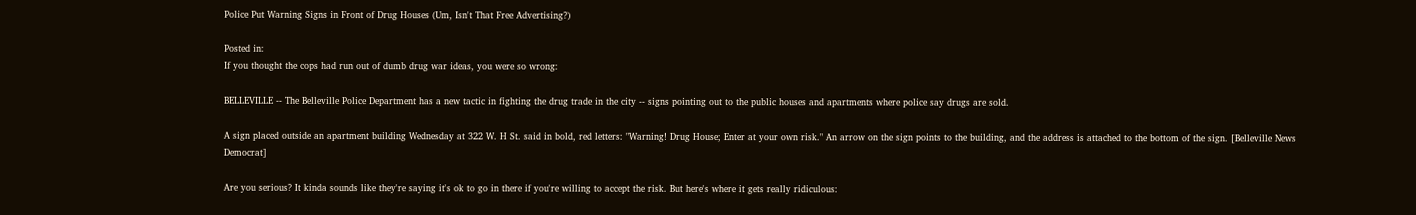Police Put Warning Signs in Front of Drug Houses (Um, Isn't That Free Advertising?)

Posted in:
If you thought the cops had run out of dumb drug war ideas, you were so wrong:

BELLEVILLE -- The Belleville Police Department has a new tactic in fighting the drug trade in the city -- signs pointing out to the public houses and apartments where police say drugs are sold.

A sign placed outside an apartment building Wednesday at 322 W. H St. said in bold, red letters: "Warning! Drug House; Enter at your own risk." An arrow on the sign points to the building, and the address is attached to the bottom of the sign. [Belleville News Democrat]

Are you serious? It kinda sounds like they're saying it's ok to go in there if you're willing to accept the risk. But here's where it gets really ridiculous: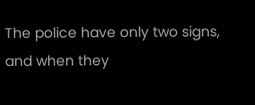The police have only two signs, and when they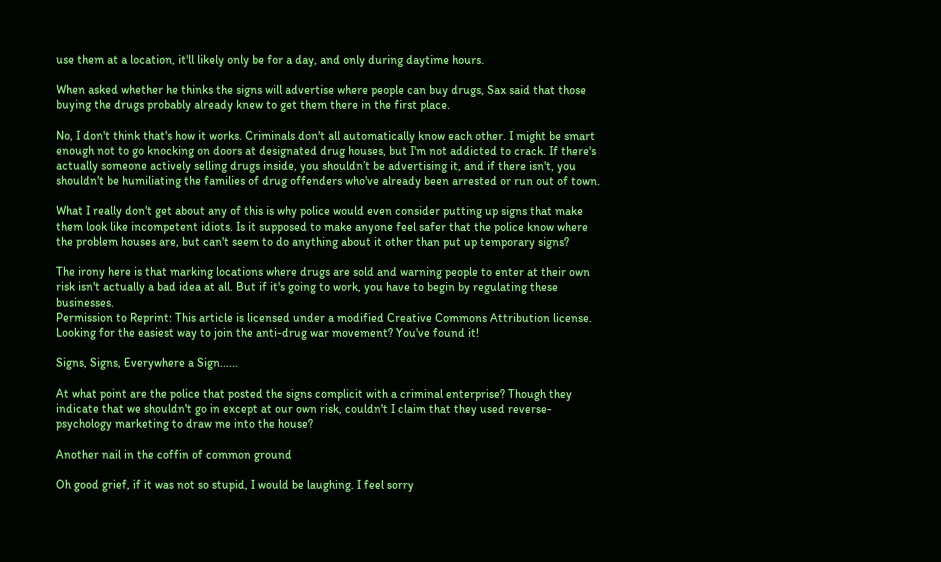use them at a location, it'll likely only be for a day, and only during daytime hours.

When asked whether he thinks the signs will advertise where people can buy drugs, Sax said that those buying the drugs probably already knew to get them there in the first place.

No, I don't think that's how it works. Criminals don't all automatically know each other. I might be smart enough not to go knocking on doors at designated drug houses, but I'm not addicted to crack. If there's actually someone actively selling drugs inside, you shouldn’t be advertising it, and if there isn't, you shouldn't be humiliating the families of drug offenders who've already been arrested or run out of town.

What I really don't get about any of this is why police would even consider putting up signs that make them look like incompetent idiots. Is it supposed to make anyone feel safer that the police know where the problem houses are, but can't seem to do anything about it other than put up temporary signs?

The irony here is that marking locations where drugs are sold and warning people to enter at their own risk isn't actually a bad idea at all. But if it's going to work, you have to begin by regulating these businesses.
Permission to Reprint: This article is licensed under a modified Creative Commons Attribution license.
Looking for the easiest way to join the anti-drug war movement? You've found it!

Signs, Signs, Everywhere a Sign......

At what point are the police that posted the signs complicit with a criminal enterprise? Though they indicate that we shouldn't go in except at our own risk, couldn't I claim that they used reverse-psychology marketing to draw me into the house?

Another nail in the coffin of common ground

Oh good grief, if it was not so stupid, I would be laughing. I feel sorry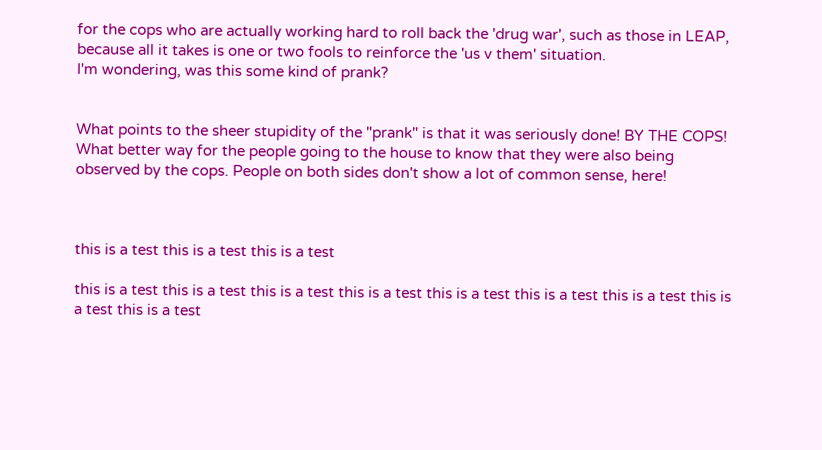for the cops who are actually working hard to roll back the 'drug war', such as those in LEAP, because all it takes is one or two fools to reinforce the 'us v them' situation.
I'm wondering, was this some kind of prank?


What points to the sheer stupidity of the "prank" is that it was seriously done! BY THE COPS! What better way for the people going to the house to know that they were also being observed by the cops. People on both sides don't show a lot of common sense, here!



this is a test this is a test this is a test

this is a test this is a test this is a test this is a test this is a test this is a test this is a test this is a test this is a test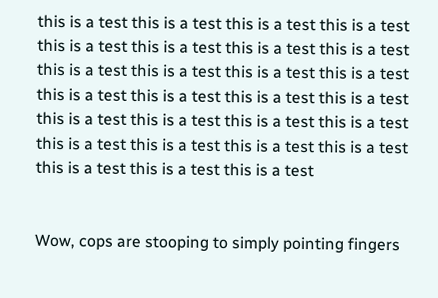this is a test this is a test this is a test this is a test this is a test this is a test this is a test this is a test this is a test this is a test this is a test this is a test this is a test this is a test this is a test this is a test this is a test this is a test this is a test this is a test this is a test this is a test this is a test this is a test this is a test this is a test this is a test


Wow, cops are stooping to simply pointing fingers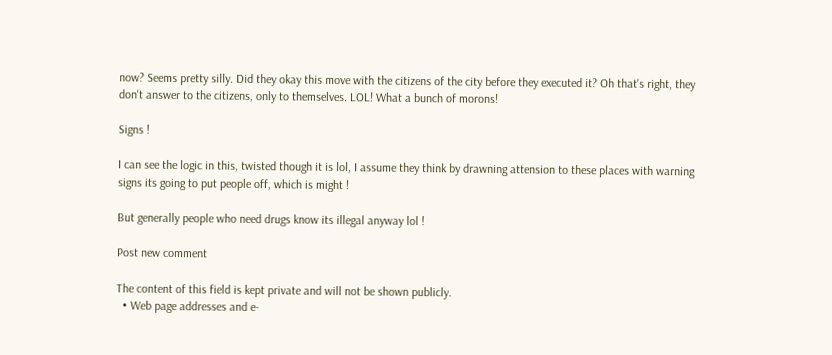now? Seems pretty silly. Did they okay this move with the citizens of the city before they executed it? Oh that's right, they don't answer to the citizens, only to themselves. LOL! What a bunch of morons!

Signs !

I can see the logic in this, twisted though it is lol, I assume they think by drawning attension to these places with warning signs its going to put people off, which is might !

But generally people who need drugs know its illegal anyway lol !

Post new comment

The content of this field is kept private and will not be shown publicly.
  • Web page addresses and e-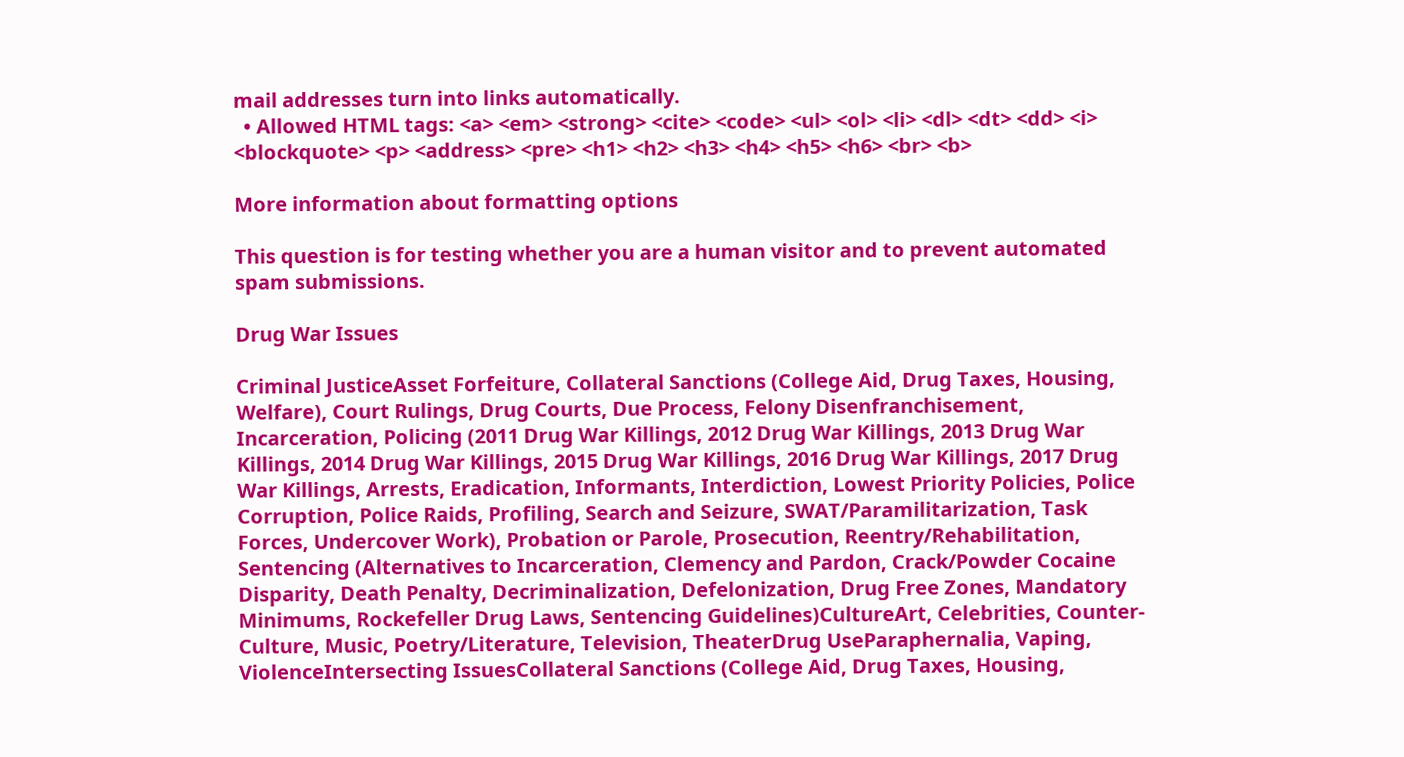mail addresses turn into links automatically.
  • Allowed HTML tags: <a> <em> <strong> <cite> <code> <ul> <ol> <li> <dl> <dt> <dd> <i> <blockquote> <p> <address> <pre> <h1> <h2> <h3> <h4> <h5> <h6> <br> <b>

More information about formatting options

This question is for testing whether you are a human visitor and to prevent automated spam submissions.

Drug War Issues

Criminal JusticeAsset Forfeiture, Collateral Sanctions (College Aid, Drug Taxes, Housing, Welfare), Court Rulings, Drug Courts, Due Process, Felony Disenfranchisement, Incarceration, Policing (2011 Drug War Killings, 2012 Drug War Killings, 2013 Drug War Killings, 2014 Drug War Killings, 2015 Drug War Killings, 2016 Drug War Killings, 2017 Drug War Killings, Arrests, Eradication, Informants, Interdiction, Lowest Priority Policies, Police Corruption, Police Raids, Profiling, Search and Seizure, SWAT/Paramilitarization, Task Forces, Undercover Work), Probation or Parole, Prosecution, Reentry/Rehabilitation, Sentencing (Alternatives to Incarceration, Clemency and Pardon, Crack/Powder Cocaine Disparity, Death Penalty, Decriminalization, Defelonization, Drug Free Zones, Mandatory Minimums, Rockefeller Drug Laws, Sentencing Guidelines)CultureArt, Celebrities, Counter-Culture, Music, Poetry/Literature, Television, TheaterDrug UseParaphernalia, Vaping, ViolenceIntersecting IssuesCollateral Sanctions (College Aid, Drug Taxes, Housing,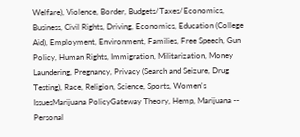Welfare), Violence, Border, Budgets/Taxes/Economics, Business, Civil Rights, Driving, Economics, Education (College Aid), Employment, Environment, Families, Free Speech, Gun Policy, Human Rights, Immigration, Militarization, Money Laundering, Pregnancy, Privacy (Search and Seizure, Drug Testing), Race, Religion, Science, Sports, Women's IssuesMarijuana PolicyGateway Theory, Hemp, Marijuana -- Personal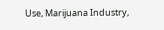Use, Marijuana Industry,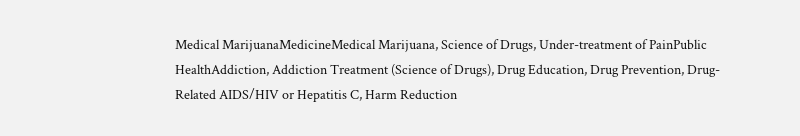Medical MarijuanaMedicineMedical Marijuana, Science of Drugs, Under-treatment of PainPublic HealthAddiction, Addiction Treatment (Science of Drugs), Drug Education, Drug Prevention, Drug-Related AIDS/HIV or Hepatitis C, Harm Reduction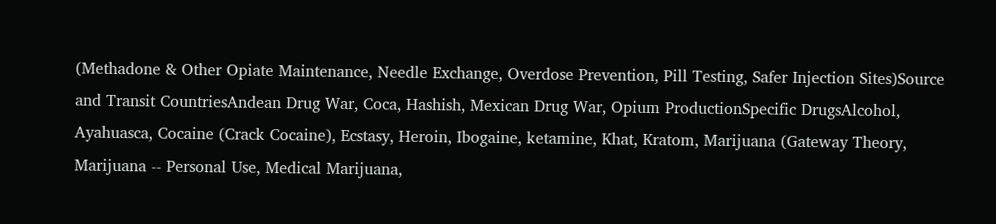(Methadone & Other Opiate Maintenance, Needle Exchange, Overdose Prevention, Pill Testing, Safer Injection Sites)Source and Transit CountriesAndean Drug War, Coca, Hashish, Mexican Drug War, Opium ProductionSpecific DrugsAlcohol, Ayahuasca, Cocaine (Crack Cocaine), Ecstasy, Heroin, Ibogaine, ketamine, Khat, Kratom, Marijuana (Gateway Theory, Marijuana -- Personal Use, Medical Marijuana,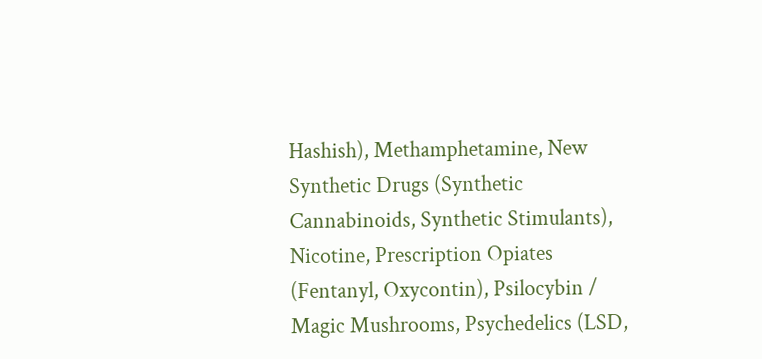Hashish), Methamphetamine, New Synthetic Drugs (Synthetic Cannabinoids, Synthetic Stimulants), Nicotine, Prescription Opiates (Fentanyl, Oxycontin), Psilocybin / Magic Mushrooms, Psychedelics (LSD,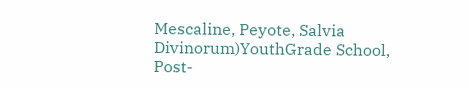Mescaline, Peyote, Salvia Divinorum)YouthGrade School, Post-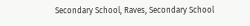Secondary School, Raves, Secondary School